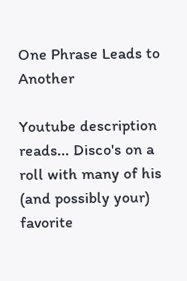One Phrase Leads to Another

Youtube description reads... Disco's on a roll with many of his (and possibly your) favorite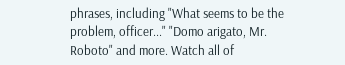phrases, including "What seems to be the problem, officer..." "Domo arigato, Mr. Roboto" and more. Watch all of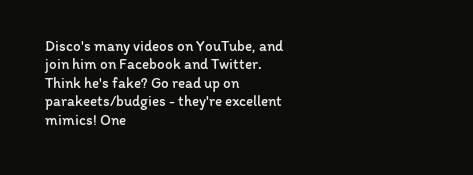Disco's many videos on YouTube, and join him on Facebook and Twitter. Think he's fake? Go read up on parakeets/budgies - they're excellent mimics! One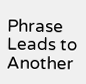Phrase Leads to Another